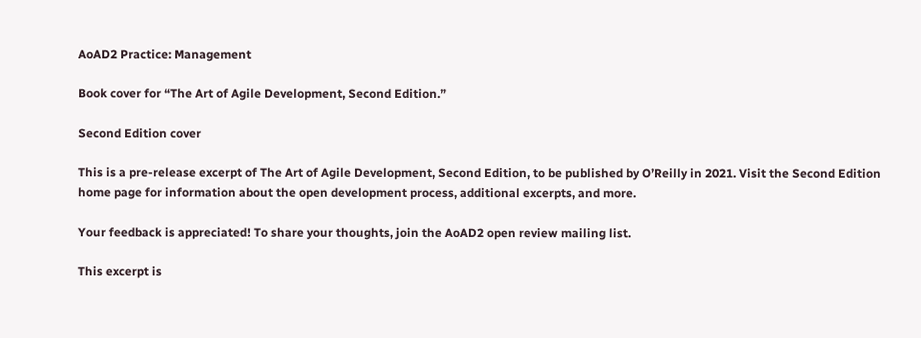AoAD2 Practice: Management

Book cover for “The Art of Agile Development, Second Edition.”

Second Edition cover

This is a pre-release excerpt of The Art of Agile Development, Second Edition, to be published by O’Reilly in 2021. Visit the Second Edition home page for information about the open development process, additional excerpts, and more.

Your feedback is appreciated! To share your thoughts, join the AoAD2 open review mailing list.

This excerpt is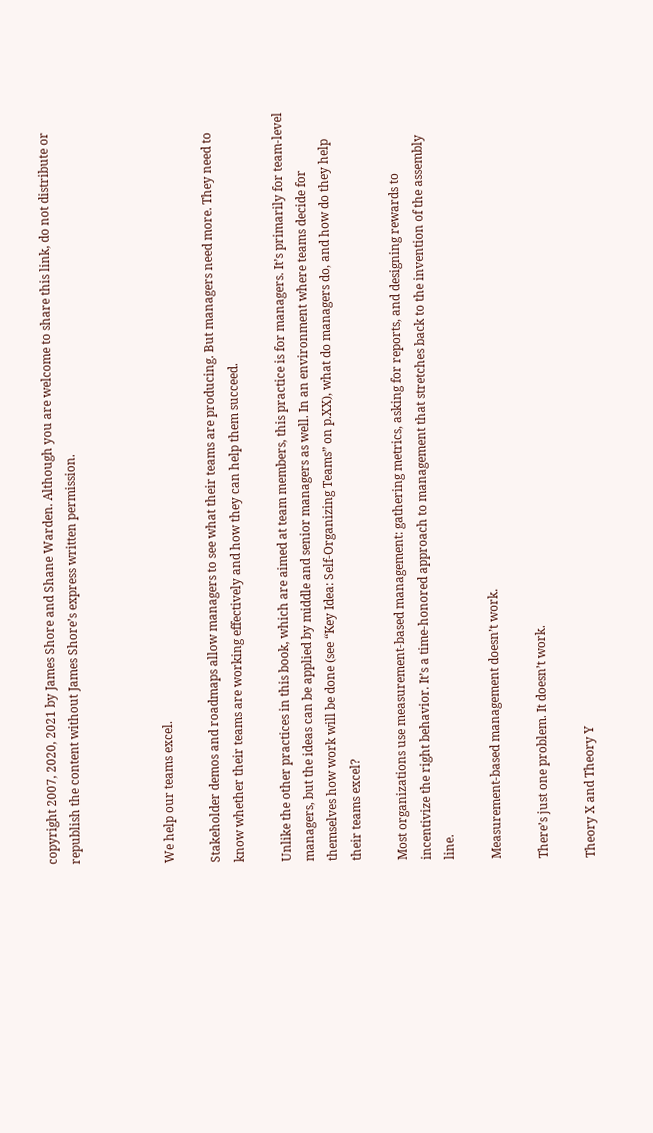copyright 2007, 2020, 2021 by James Shore and Shane Warden. Although you are welcome to share this link, do not distribute or republish the content without James Shore’s express written permission.



We help our teams excel.

Stakeholder demos and roadmaps allow managers to see what their teams are producing. But managers need more. They need to know whether their teams are working effectively and how they can help them succeed.

Unlike the other practices in this book, which are aimed at team members, this practice is for managers. It’s primarily for team-level managers, but the ideas can be applied by middle and senior managers as well. In an environment where teams decide for themselves how work will be done (see “Key Idea: Self-Organizing Teams” on p.XX), what do managers do, and how do they help their teams excel?

Most organizations use measurement-based management: gathering metrics, asking for reports, and designing rewards to incentivize the right behavior. It’s a time-honored approach to management that stretches back to the invention of the assembly line.

Measurement-based management doesn’t work.

There’s just one problem. It doesn’t work.

Theory X and Theory Y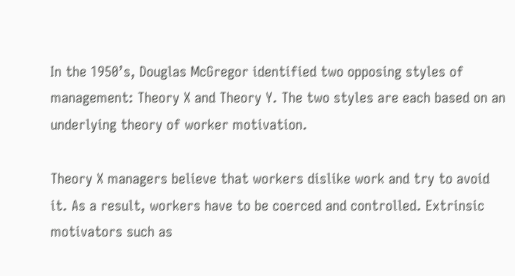In the 1950’s, Douglas McGregor identified two opposing styles of management: Theory X and Theory Y. The two styles are each based on an underlying theory of worker motivation.

Theory X managers believe that workers dislike work and try to avoid it. As a result, workers have to be coerced and controlled. Extrinsic motivators such as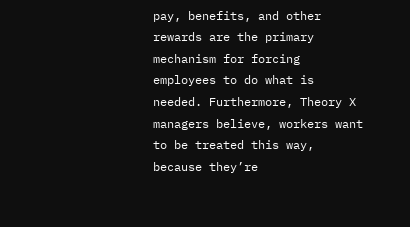pay, benefits, and other rewards are the primary mechanism for forcing employees to do what is needed. Furthermore, Theory X managers believe, workers want to be treated this way, because they’re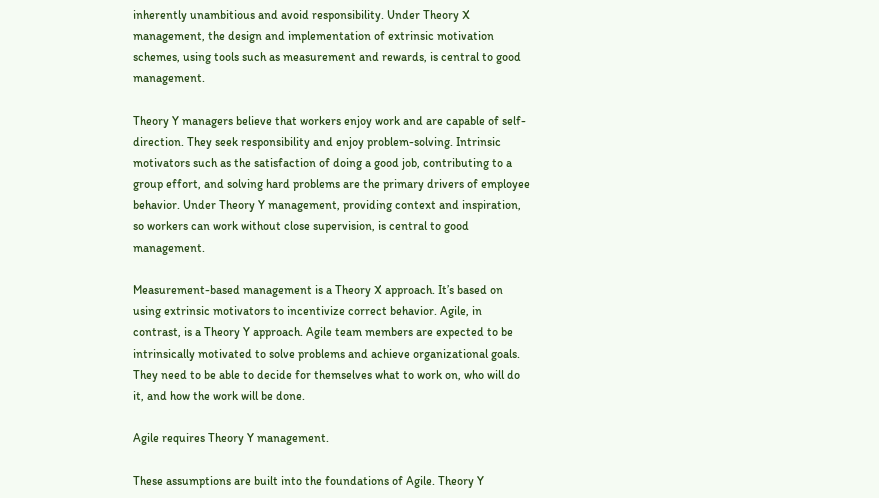inherently unambitious and avoid responsibility. Under Theory X management, the design and implementation of extrinsic motivation schemes, using tools such as measurement and rewards, is central to good management.

Theory Y managers believe that workers enjoy work and are capable of self-direction. They seek responsibility and enjoy problem-solving. Intrinsic motivators such as the satisfaction of doing a good job, contributing to a group effort, and solving hard problems are the primary drivers of employee behavior. Under Theory Y management, providing context and inspiration, so workers can work without close supervision, is central to good management.

Measurement-based management is a Theory X approach. It’s based on using extrinsic motivators to incentivize correct behavior. Agile, in contrast, is a Theory Y approach. Agile team members are expected to be intrinsically motivated to solve problems and achieve organizational goals. They need to be able to decide for themselves what to work on, who will do it, and how the work will be done.

Agile requires Theory Y management.

These assumptions are built into the foundations of Agile. Theory Y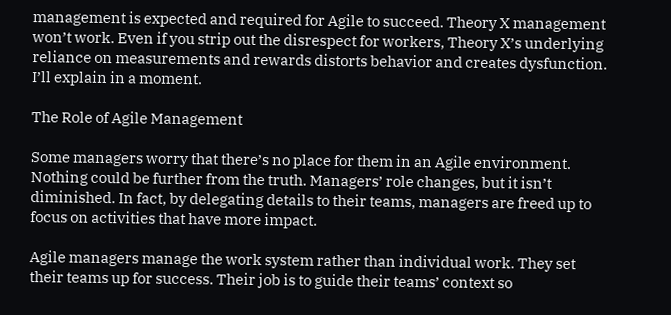management is expected and required for Agile to succeed. Theory X management won’t work. Even if you strip out the disrespect for workers, Theory X’s underlying reliance on measurements and rewards distorts behavior and creates dysfunction. I’ll explain in a moment.

The Role of Agile Management

Some managers worry that there’s no place for them in an Agile environment. Nothing could be further from the truth. Managers’ role changes, but it isn’t diminished. In fact, by delegating details to their teams, managers are freed up to focus on activities that have more impact.

Agile managers manage the work system rather than individual work. They set their teams up for success. Their job is to guide their teams’ context so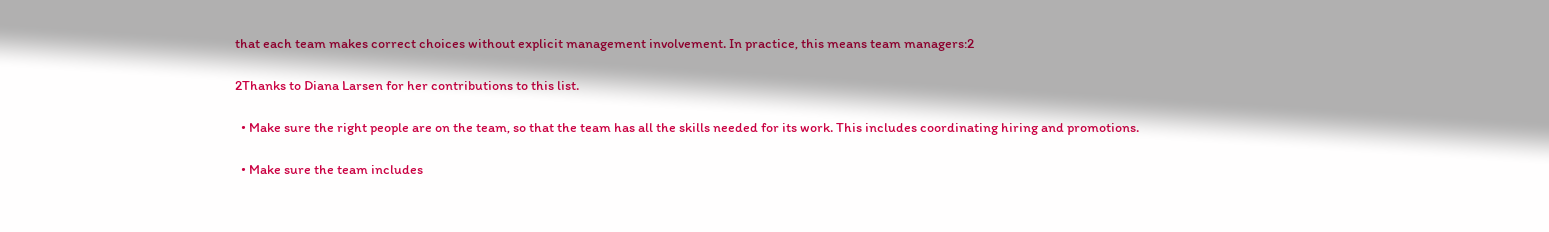that each team makes correct choices without explicit management involvement. In practice, this means team managers:2

2Thanks to Diana Larsen for her contributions to this list.

  • Make sure the right people are on the team, so that the team has all the skills needed for its work. This includes coordinating hiring and promotions.

  • Make sure the team includes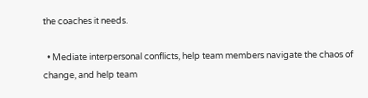the coaches it needs.

  • Mediate interpersonal conflicts, help team members navigate the chaos of change, and help team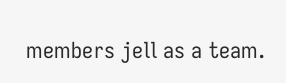members jell as a team.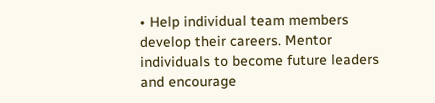• Help individual team members develop their careers. Mentor individuals to become future leaders and encourage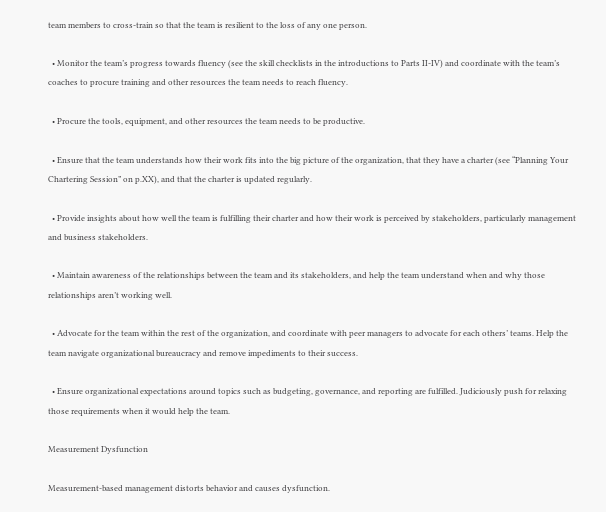team members to cross-train so that the team is resilient to the loss of any one person.

  • Monitor the team’s progress towards fluency (see the skill checklists in the introductions to Parts II-IV) and coordinate with the team’s coaches to procure training and other resources the team needs to reach fluency.

  • Procure the tools, equipment, and other resources the team needs to be productive.

  • Ensure that the team understands how their work fits into the big picture of the organization, that they have a charter (see “Planning Your Chartering Session” on p.XX), and that the charter is updated regularly.

  • Provide insights about how well the team is fulfilling their charter and how their work is perceived by stakeholders, particularly management and business stakeholders.

  • Maintain awareness of the relationships between the team and its stakeholders, and help the team understand when and why those relationships aren’t working well.

  • Advocate for the team within the rest of the organization, and coordinate with peer managers to advocate for each others’ teams. Help the team navigate organizational bureaucracy and remove impediments to their success.

  • Ensure organizational expectations around topics such as budgeting, governance, and reporting are fulfilled. Judiciously push for relaxing those requirements when it would help the team.

Measurement Dysfunction

Measurement-based management distorts behavior and causes dysfunction.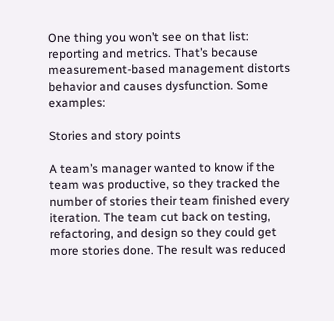One thing you won’t see on that list: reporting and metrics. That’s because measurement-based management distorts behavior and causes dysfunction. Some examples:

Stories and story points

A team’s manager wanted to know if the team was productive, so they tracked the number of stories their team finished every iteration. The team cut back on testing, refactoring, and design so they could get more stories done. The result was reduced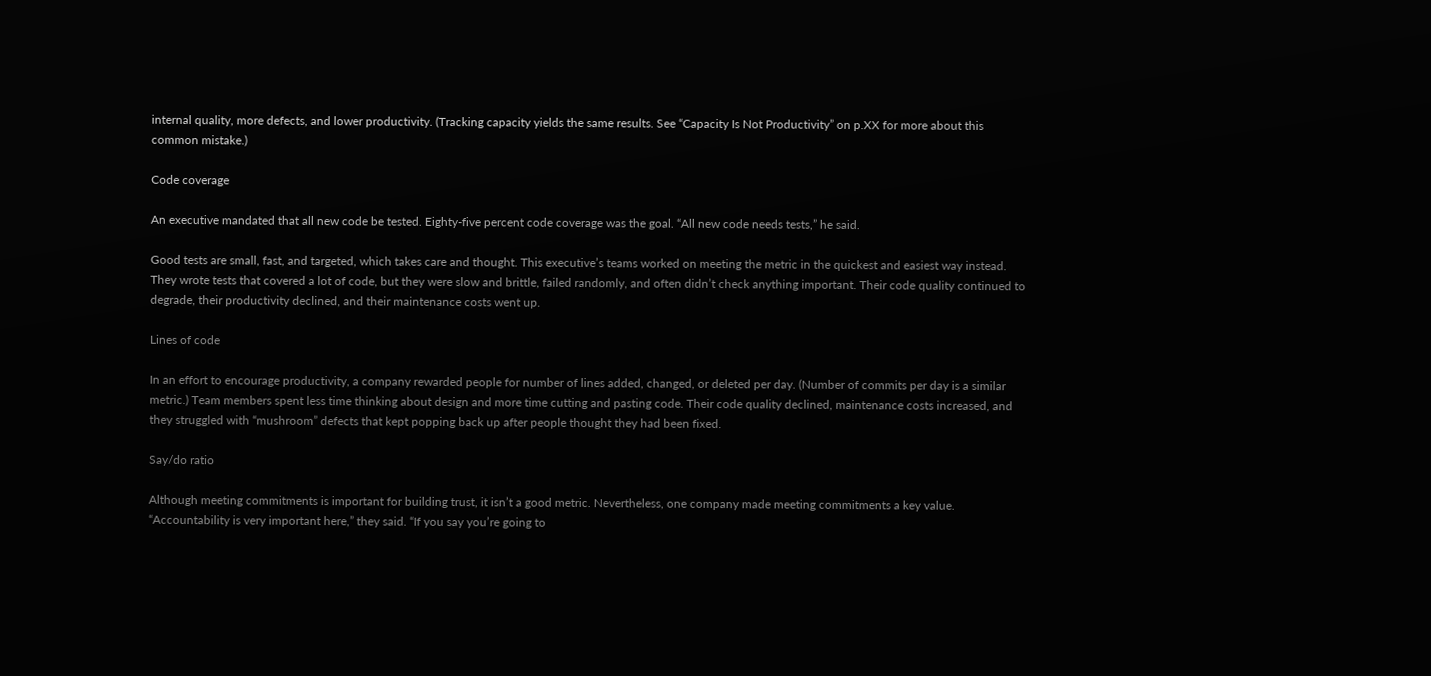internal quality, more defects, and lower productivity. (Tracking capacity yields the same results. See “Capacity Is Not Productivity” on p.XX for more about this common mistake.)

Code coverage

An executive mandated that all new code be tested. Eighty-five percent code coverage was the goal. “All new code needs tests,” he said.

Good tests are small, fast, and targeted, which takes care and thought. This executive’s teams worked on meeting the metric in the quickest and easiest way instead. They wrote tests that covered a lot of code, but they were slow and brittle, failed randomly, and often didn’t check anything important. Their code quality continued to degrade, their productivity declined, and their maintenance costs went up.

Lines of code

In an effort to encourage productivity, a company rewarded people for number of lines added, changed, or deleted per day. (Number of commits per day is a similar metric.) Team members spent less time thinking about design and more time cutting and pasting code. Their code quality declined, maintenance costs increased, and they struggled with “mushroom” defects that kept popping back up after people thought they had been fixed.

Say/do ratio

Although meeting commitments is important for building trust, it isn’t a good metric. Nevertheless, one company made meeting commitments a key value. “Accountability is very important here,” they said. “If you say you’re going to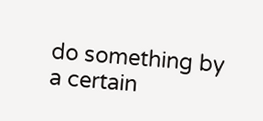do something by a certain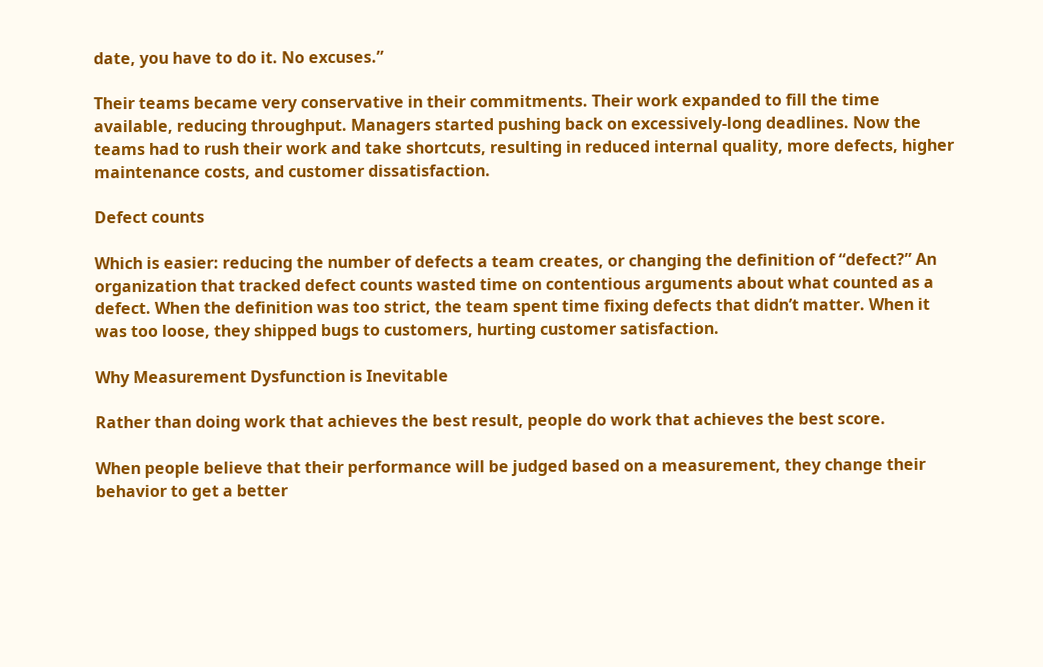date, you have to do it. No excuses.”

Their teams became very conservative in their commitments. Their work expanded to fill the time available, reducing throughput. Managers started pushing back on excessively-long deadlines. Now the teams had to rush their work and take shortcuts, resulting in reduced internal quality, more defects, higher maintenance costs, and customer dissatisfaction.

Defect counts

Which is easier: reducing the number of defects a team creates, or changing the definition of “defect?” An organization that tracked defect counts wasted time on contentious arguments about what counted as a defect. When the definition was too strict, the team spent time fixing defects that didn’t matter. When it was too loose, they shipped bugs to customers, hurting customer satisfaction.

Why Measurement Dysfunction is Inevitable

Rather than doing work that achieves the best result, people do work that achieves the best score.

When people believe that their performance will be judged based on a measurement, they change their behavior to get a better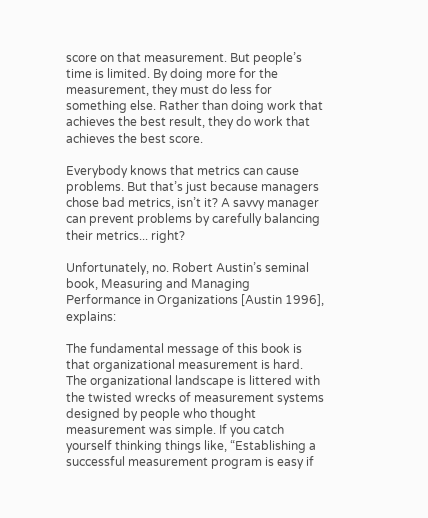score on that measurement. But people’s time is limited. By doing more for the measurement, they must do less for something else. Rather than doing work that achieves the best result, they do work that achieves the best score.

Everybody knows that metrics can cause problems. But that’s just because managers chose bad metrics, isn’t it? A savvy manager can prevent problems by carefully balancing their metrics... right?

Unfortunately, no. Robert Austin’s seminal book, Measuring and Managing Performance in Organizations [Austin 1996], explains:

The fundamental message of this book is that organizational measurement is hard. The organizational landscape is littered with the twisted wrecks of measurement systems designed by people who thought measurement was simple. If you catch yourself thinking things like, “Establishing a successful measurement program is easy if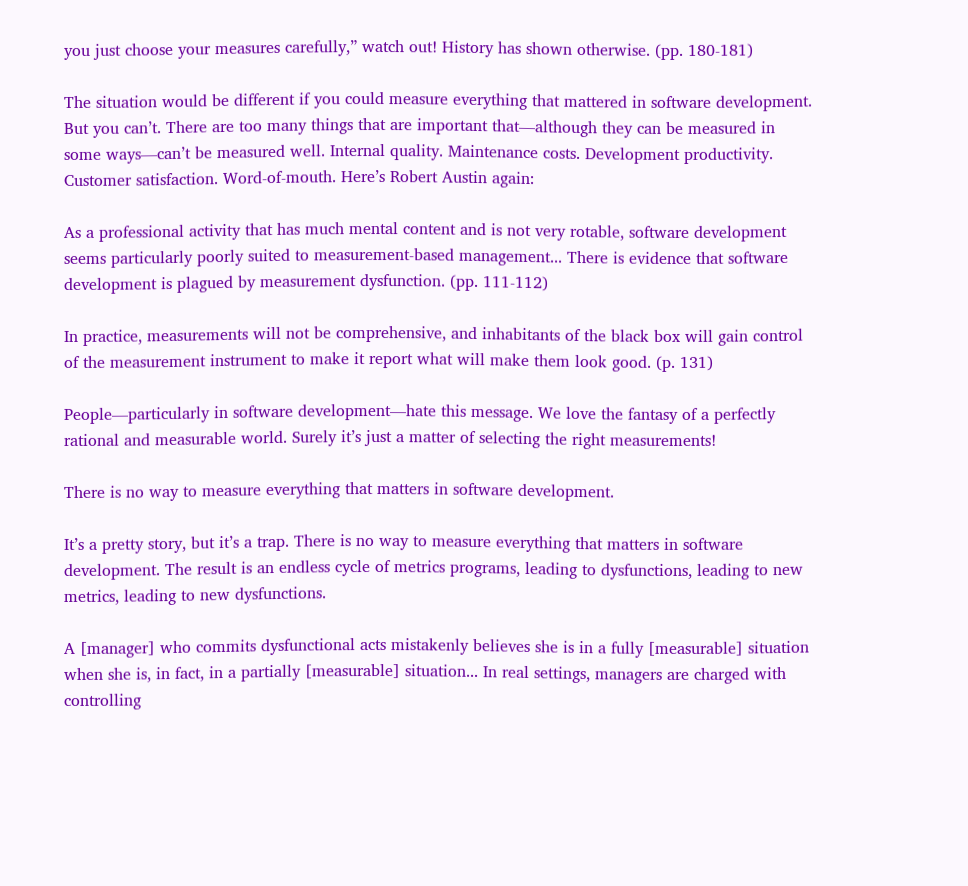you just choose your measures carefully,” watch out! History has shown otherwise. (pp. 180-181)

The situation would be different if you could measure everything that mattered in software development. But you can’t. There are too many things that are important that—although they can be measured in some ways—can’t be measured well. Internal quality. Maintenance costs. Development productivity. Customer satisfaction. Word-of-mouth. Here’s Robert Austin again:

As a professional activity that has much mental content and is not very rotable, software development seems particularly poorly suited to measurement-based management... There is evidence that software development is plagued by measurement dysfunction. (pp. 111-112)

In practice, measurements will not be comprehensive, and inhabitants of the black box will gain control of the measurement instrument to make it report what will make them look good. (p. 131)

People—particularly in software development—hate this message. We love the fantasy of a perfectly rational and measurable world. Surely it’s just a matter of selecting the right measurements!

There is no way to measure everything that matters in software development.

It’s a pretty story, but it’s a trap. There is no way to measure everything that matters in software development. The result is an endless cycle of metrics programs, leading to dysfunctions, leading to new metrics, leading to new dysfunctions.

A [manager] who commits dysfunctional acts mistakenly believes she is in a fully [measurable] situation when she is, in fact, in a partially [measurable] situation... In real settings, managers are charged with controlling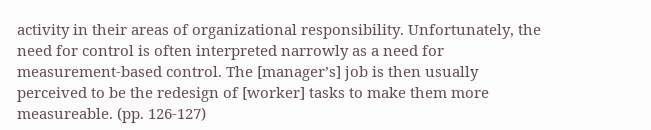activity in their areas of organizational responsibility. Unfortunately, the need for control is often interpreted narrowly as a need for measurement-based control. The [manager’s] job is then usually perceived to be the redesign of [worker] tasks to make them more measureable. (pp. 126-127)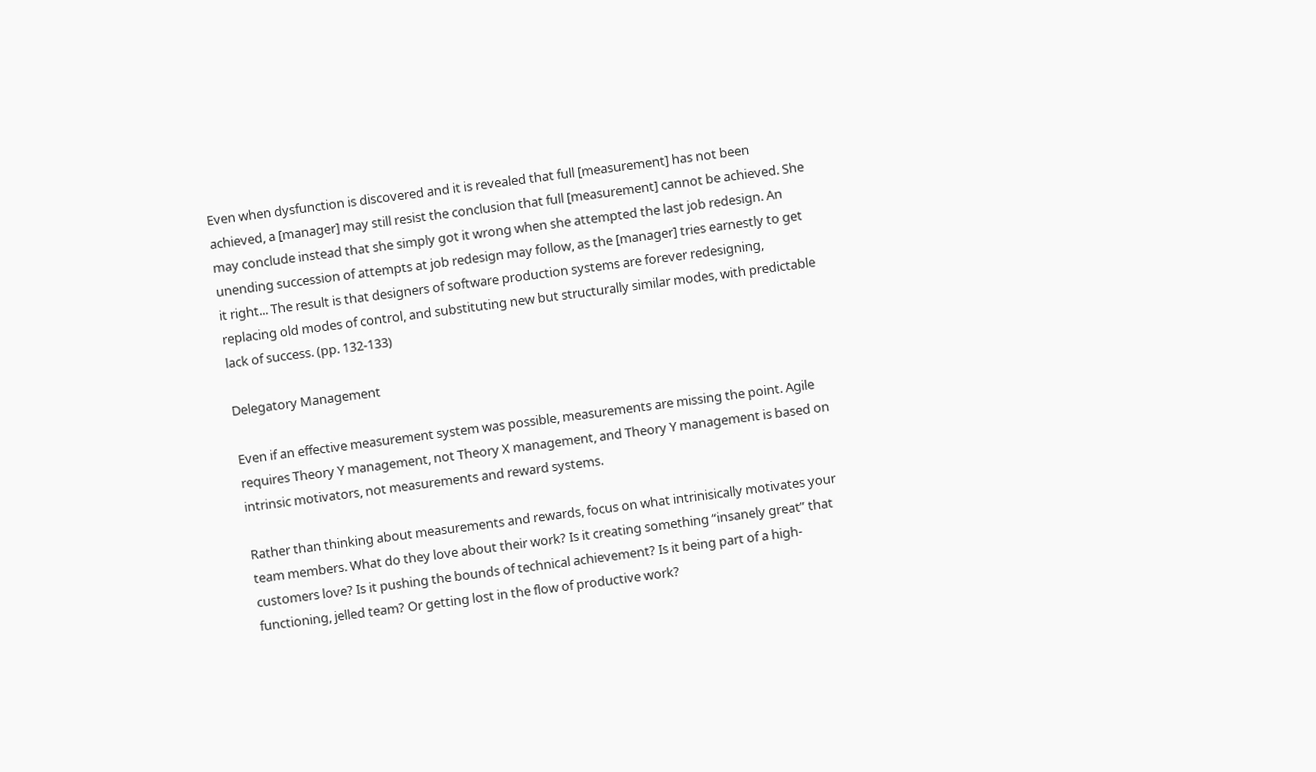Even when dysfunction is discovered and it is revealed that full [measurement] has not been achieved, a [manager] may still resist the conclusion that full [measurement] cannot be achieved. She may conclude instead that she simply got it wrong when she attempted the last job redesign. An unending succession of attempts at job redesign may follow, as the [manager] tries earnestly to get it right... The result is that designers of software production systems are forever redesigning, replacing old modes of control, and substituting new but structurally similar modes, with predictable lack of success. (pp. 132-133)

Delegatory Management

Even if an effective measurement system was possible, measurements are missing the point. Agile requires Theory Y management, not Theory X management, and Theory Y management is based on intrinsic motivators, not measurements and reward systems.

Rather than thinking about measurements and rewards, focus on what intrinisically motivates your team members. What do they love about their work? Is it creating something “insanely great” that customers love? Is it pushing the bounds of technical achievement? Is it being part of a high-functioning, jelled team? Or getting lost in the flow of productive work?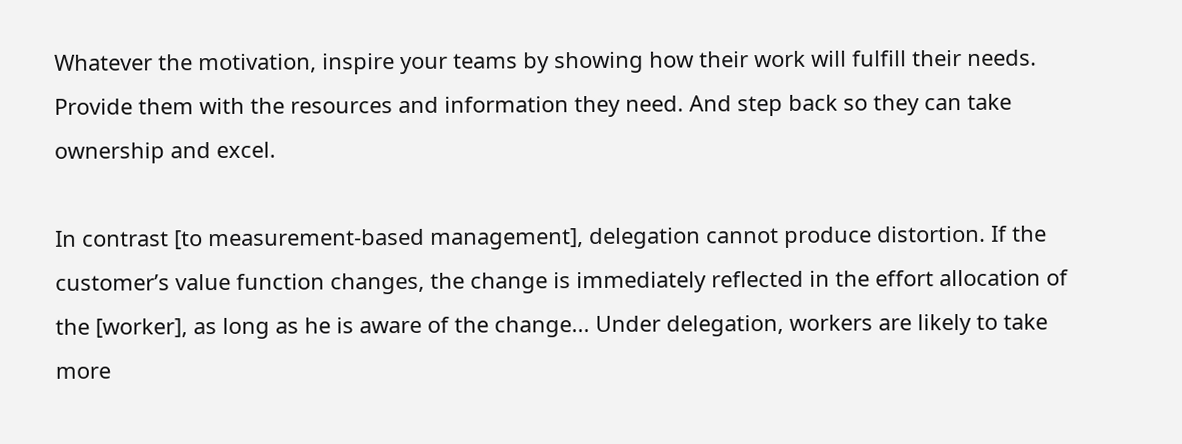Whatever the motivation, inspire your teams by showing how their work will fulfill their needs. Provide them with the resources and information they need. And step back so they can take ownership and excel.

In contrast [to measurement-based management], delegation cannot produce distortion. If the customer’s value function changes, the change is immediately reflected in the effort allocation of the [worker], as long as he is aware of the change... Under delegation, workers are likely to take more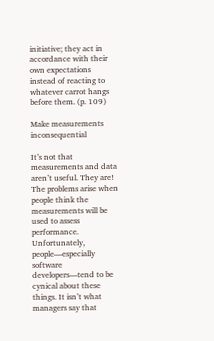initiative; they act in accordance with their own expectations instead of reacting to whatever carrot hangs before them. (p. 109)

Make measurements inconsequential

It’s not that measurements and data aren’t useful. They are! The problems arise when people think the measurements will be used to assess performance. Unfortunately, people—especially software developers—tend to be cynical about these things. It isn’t what managers say that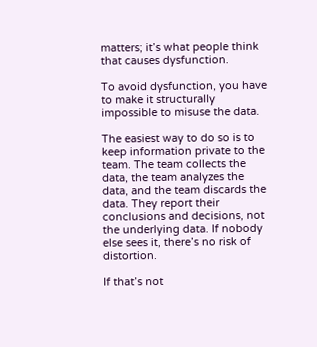matters; it’s what people think that causes dysfunction.

To avoid dysfunction, you have to make it structurally impossible to misuse the data.

The easiest way to do so is to keep information private to the team. The team collects the data, the team analyzes the data, and the team discards the data. They report their conclusions and decisions, not the underlying data. If nobody else sees it, there’s no risk of distortion.

If that’s not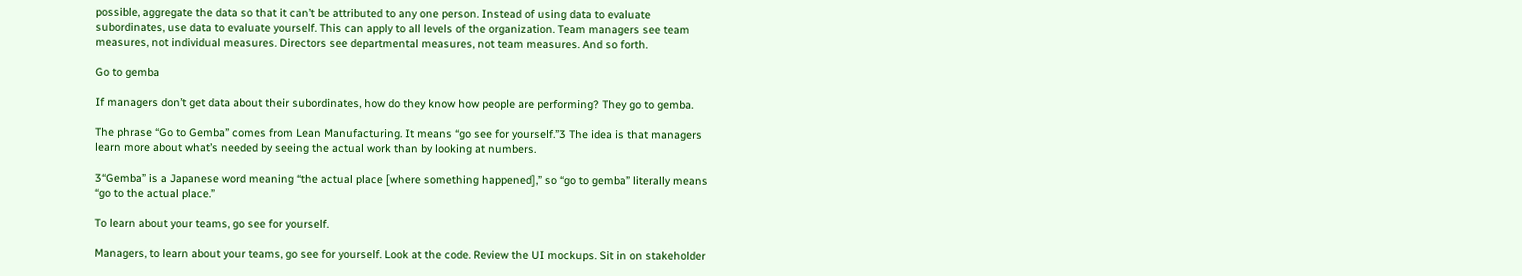possible, aggregate the data so that it can’t be attributed to any one person. Instead of using data to evaluate subordinates, use data to evaluate yourself. This can apply to all levels of the organization. Team managers see team measures, not individual measures. Directors see departmental measures, not team measures. And so forth.

Go to gemba

If managers don’t get data about their subordinates, how do they know how people are performing? They go to gemba.

The phrase “Go to Gemba” comes from Lean Manufacturing. It means “go see for yourself.”3 The idea is that managers learn more about what’s needed by seeing the actual work than by looking at numbers.

3“Gemba” is a Japanese word meaning “the actual place [where something happened],” so “go to gemba” literally means “go to the actual place.”

To learn about your teams, go see for yourself.

Managers, to learn about your teams, go see for yourself. Look at the code. Review the UI mockups. Sit in on stakeholder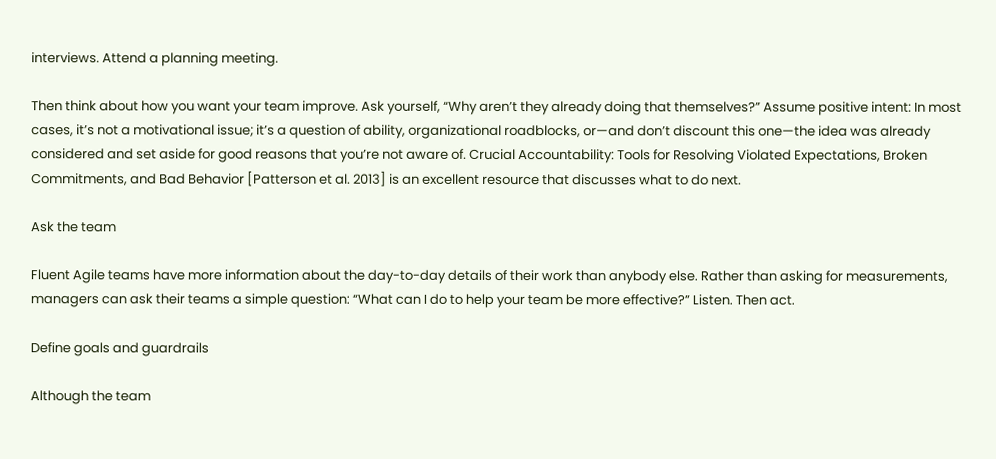interviews. Attend a planning meeting.

Then think about how you want your team improve. Ask yourself, “Why aren’t they already doing that themselves?” Assume positive intent: In most cases, it’s not a motivational issue; it’s a question of ability, organizational roadblocks, or—and don’t discount this one—the idea was already considered and set aside for good reasons that you’re not aware of. Crucial Accountability: Tools for Resolving Violated Expectations, Broken Commitments, and Bad Behavior [Patterson et al. 2013] is an excellent resource that discusses what to do next.

Ask the team

Fluent Agile teams have more information about the day-to-day details of their work than anybody else. Rather than asking for measurements, managers can ask their teams a simple question: “What can I do to help your team be more effective?” Listen. Then act.

Define goals and guardrails

Although the team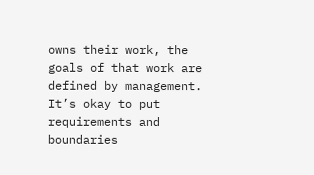owns their work, the goals of that work are defined by management. It’s okay to put requirements and boundaries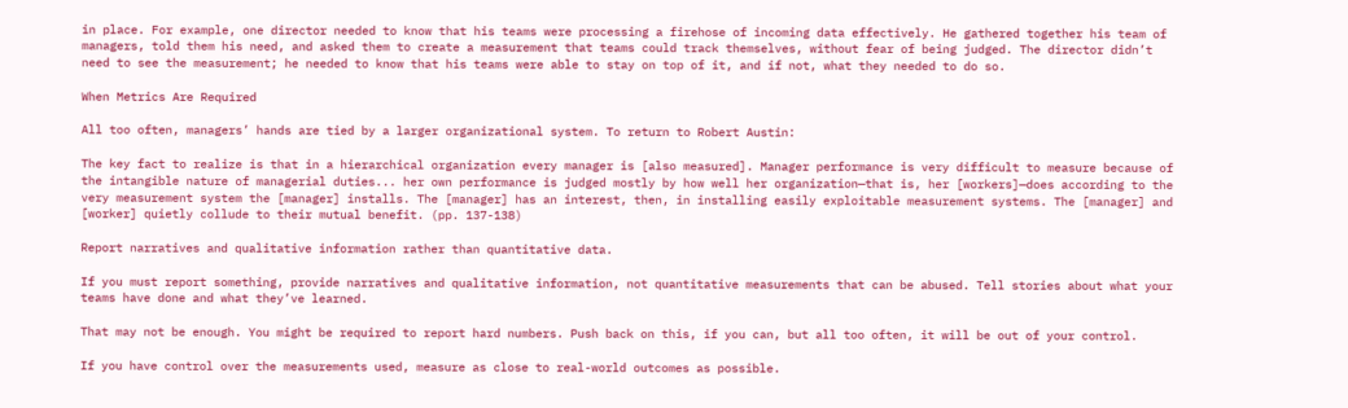in place. For example, one director needed to know that his teams were processing a firehose of incoming data effectively. He gathered together his team of managers, told them his need, and asked them to create a measurement that teams could track themselves, without fear of being judged. The director didn’t need to see the measurement; he needed to know that his teams were able to stay on top of it, and if not, what they needed to do so.

When Metrics Are Required

All too often, managers’ hands are tied by a larger organizational system. To return to Robert Austin:

The key fact to realize is that in a hierarchical organization every manager is [also measured]. Manager performance is very difficult to measure because of the intangible nature of managerial duties... her own performance is judged mostly by how well her organization—that is, her [workers]—does according to the very measurement system the [manager] installs. The [manager] has an interest, then, in installing easily exploitable measurement systems. The [manager] and [worker] quietly collude to their mutual benefit. (pp. 137-138)

Report narratives and qualitative information rather than quantitative data.

If you must report something, provide narratives and qualitative information, not quantitative measurements that can be abused. Tell stories about what your teams have done and what they’ve learned.

That may not be enough. You might be required to report hard numbers. Push back on this, if you can, but all too often, it will be out of your control.

If you have control over the measurements used, measure as close to real-world outcomes as possible.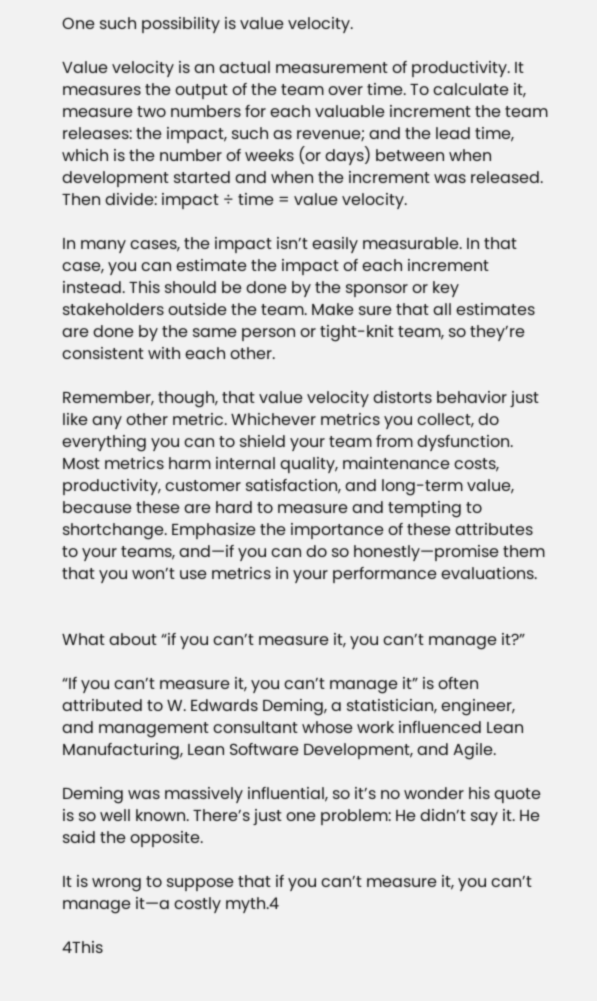One such possibility is value velocity.

Value velocity is an actual measurement of productivity. It measures the output of the team over time. To calculate it, measure two numbers for each valuable increment the team releases: the impact, such as revenue; and the lead time, which is the number of weeks (or days) between when development started and when the increment was released. Then divide: impact ÷ time = value velocity.

In many cases, the impact isn’t easily measurable. In that case, you can estimate the impact of each increment instead. This should be done by the sponsor or key stakeholders outside the team. Make sure that all estimates are done by the same person or tight-knit team, so they’re consistent with each other.

Remember, though, that value velocity distorts behavior just like any other metric. Whichever metrics you collect, do everything you can to shield your team from dysfunction. Most metrics harm internal quality, maintenance costs, productivity, customer satisfaction, and long-term value, because these are hard to measure and tempting to shortchange. Emphasize the importance of these attributes to your teams, and—if you can do so honestly—promise them that you won’t use metrics in your performance evaluations.


What about “if you can’t measure it, you can’t manage it?”

“If you can’t measure it, you can’t manage it” is often attributed to W. Edwards Deming, a statistician, engineer, and management consultant whose work influenced Lean Manufacturing, Lean Software Development, and Agile.

Deming was massively influential, so it’s no wonder his quote is so well known. There’s just one problem: He didn’t say it. He said the opposite.

It is wrong to suppose that if you can’t measure it, you can’t manage it—a costly myth.4

4This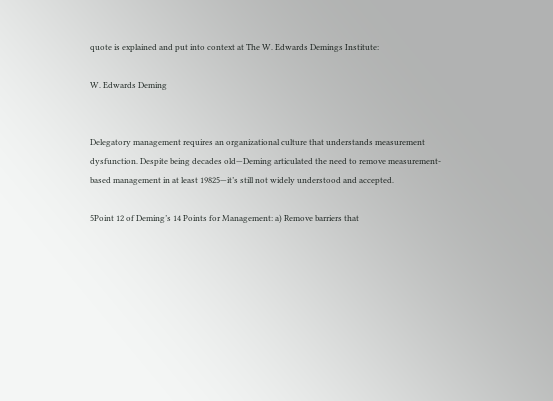quote is explained and put into context at The W. Edwards Demings Institute:

W. Edwards Deming


Delegatory management requires an organizational culture that understands measurement dysfunction. Despite being decades old—Deming articulated the need to remove measurement-based management in at least 19825—it’s still not widely understood and accepted.

5Point 12 of Deming’s 14 Points for Management: a) Remove barriers that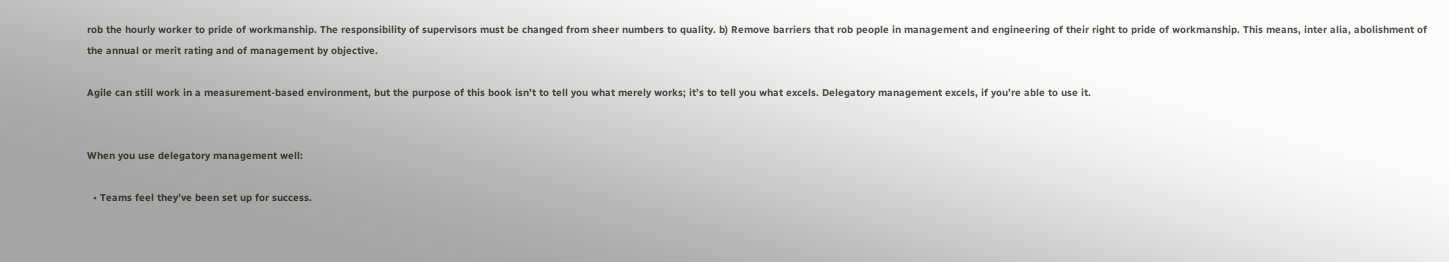rob the hourly worker to pride of workmanship. The responsibility of supervisors must be changed from sheer numbers to quality. b) Remove barriers that rob people in management and engineering of their right to pride of workmanship. This means, inter alia, abolishment of the annual or merit rating and of management by objective.

Agile can still work in a measurement-based environment, but the purpose of this book isn’t to tell you what merely works; it’s to tell you what excels. Delegatory management excels, if you’re able to use it.


When you use delegatory management well:

  • Teams feel they’ve been set up for success.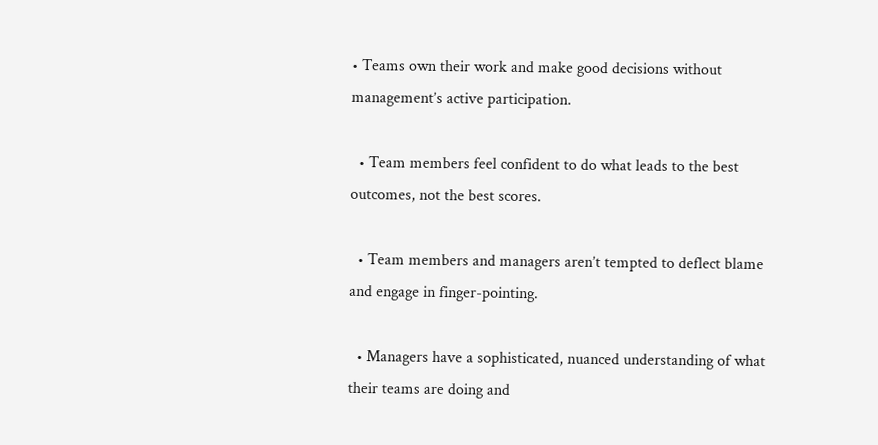• Teams own their work and make good decisions without management’s active participation.

  • Team members feel confident to do what leads to the best outcomes, not the best scores.

  • Team members and managers aren’t tempted to deflect blame and engage in finger-pointing.

  • Managers have a sophisticated, nuanced understanding of what their teams are doing and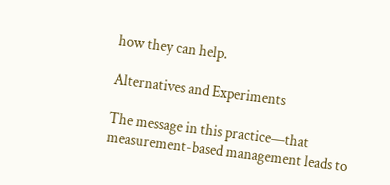how they can help.

Alternatives and Experiments

The message in this practice—that measurement-based management leads to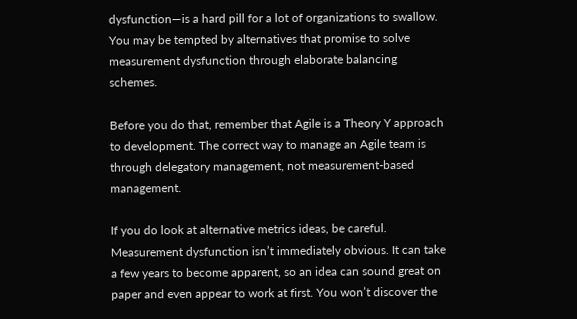dysfunction—is a hard pill for a lot of organizations to swallow. You may be tempted by alternatives that promise to solve measurement dysfunction through elaborate balancing schemes.

Before you do that, remember that Agile is a Theory Y approach to development. The correct way to manage an Agile team is through delegatory management, not measurement-based management.

If you do look at alternative metrics ideas, be careful. Measurement dysfunction isn’t immediately obvious. It can take a few years to become apparent, so an idea can sound great on paper and even appear to work at first. You won’t discover the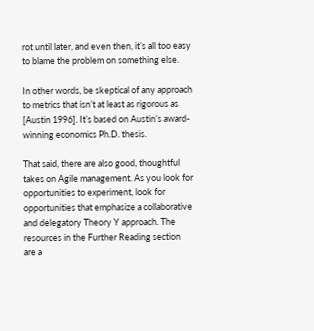rot until later, and even then, it’s all too easy to blame the problem on something else.

In other words, be skeptical of any approach to metrics that isn’t at least as rigorous as [Austin 1996]. It’s based on Austin’s award-winning economics Ph.D. thesis.

That said, there are also good, thoughtful takes on Agile management. As you look for opportunities to experiment, look for opportunities that emphasize a collaborative and delegatory Theory Y approach. The resources in the Further Reading section are a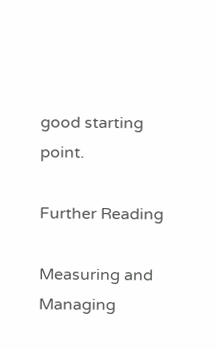good starting point.

Further Reading

Measuring and Managing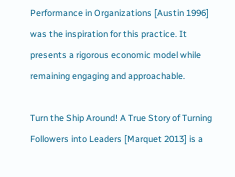Performance in Organizations [Austin 1996] was the inspiration for this practice. It presents a rigorous economic model while remaining engaging and approachable.

Turn the Ship Around! A True Story of Turning Followers into Leaders [Marquet 2013] is a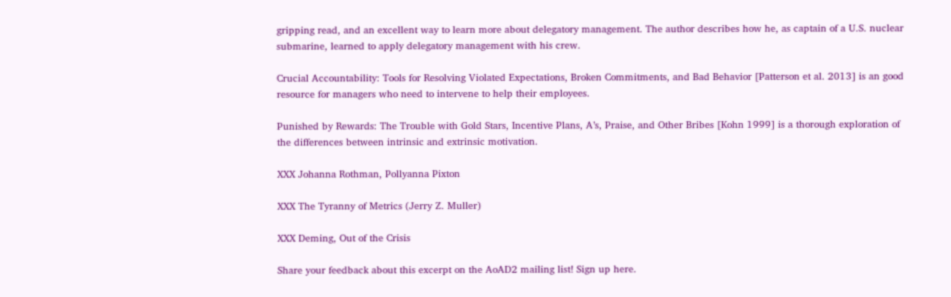gripping read, and an excellent way to learn more about delegatory management. The author describes how he, as captain of a U.S. nuclear submarine, learned to apply delegatory management with his crew.

Crucial Accountability: Tools for Resolving Violated Expectations, Broken Commitments, and Bad Behavior [Patterson et al. 2013] is an good resource for managers who need to intervene to help their employees.

Punished by Rewards: The Trouble with Gold Stars, Incentive Plans, A’s, Praise, and Other Bribes [Kohn 1999] is a thorough exploration of the differences between intrinsic and extrinsic motivation.

XXX Johanna Rothman, Pollyanna Pixton

XXX The Tyranny of Metrics (Jerry Z. Muller)

XXX Deming, Out of the Crisis

Share your feedback about this excerpt on the AoAD2 mailing list! Sign up here.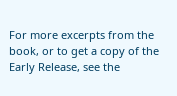For more excerpts from the book, or to get a copy of the Early Release, see the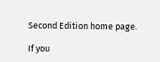Second Edition home page.

If you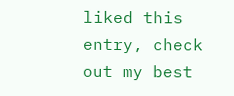liked this entry, check out my best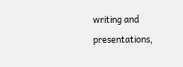writing and presentations,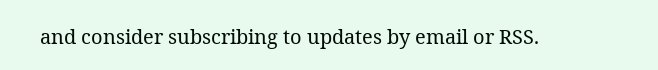and consider subscribing to updates by email or RSS.